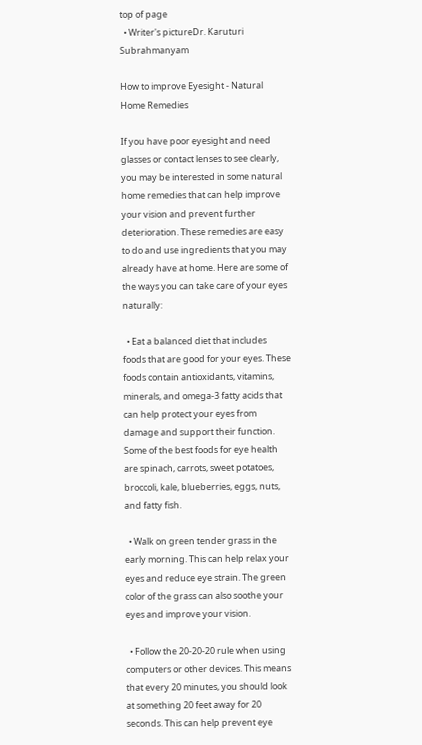top of page
  • Writer's pictureDr. Karuturi Subrahmanyam

How to improve Eyesight - Natural Home Remedies

If you have poor eyesight and need glasses or contact lenses to see clearly, you may be interested in some natural home remedies that can help improve your vision and prevent further deterioration. These remedies are easy to do and use ingredients that you may already have at home. Here are some of the ways you can take care of your eyes naturally:

  • Eat a balanced diet that includes foods that are good for your eyes. These foods contain antioxidants, vitamins, minerals, and omega-3 fatty acids that can help protect your eyes from damage and support their function. Some of the best foods for eye health are spinach, carrots, sweet potatoes, broccoli, kale, blueberries, eggs, nuts, and fatty fish.

  • Walk on green tender grass in the early morning. This can help relax your eyes and reduce eye strain. The green color of the grass can also soothe your eyes and improve your vision.

  • Follow the 20-20-20 rule when using computers or other devices. This means that every 20 minutes, you should look at something 20 feet away for 20 seconds. This can help prevent eye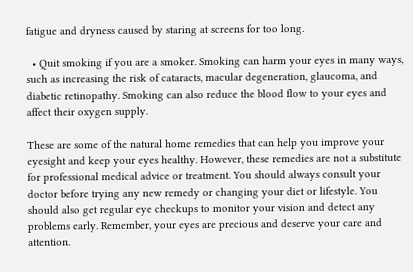fatigue and dryness caused by staring at screens for too long.

  • Quit smoking if you are a smoker. Smoking can harm your eyes in many ways, such as increasing the risk of cataracts, macular degeneration, glaucoma, and diabetic retinopathy. Smoking can also reduce the blood flow to your eyes and affect their oxygen supply.

These are some of the natural home remedies that can help you improve your eyesight and keep your eyes healthy. However, these remedies are not a substitute for professional medical advice or treatment. You should always consult your doctor before trying any new remedy or changing your diet or lifestyle. You should also get regular eye checkups to monitor your vision and detect any problems early. Remember, your eyes are precious and deserve your care and attention.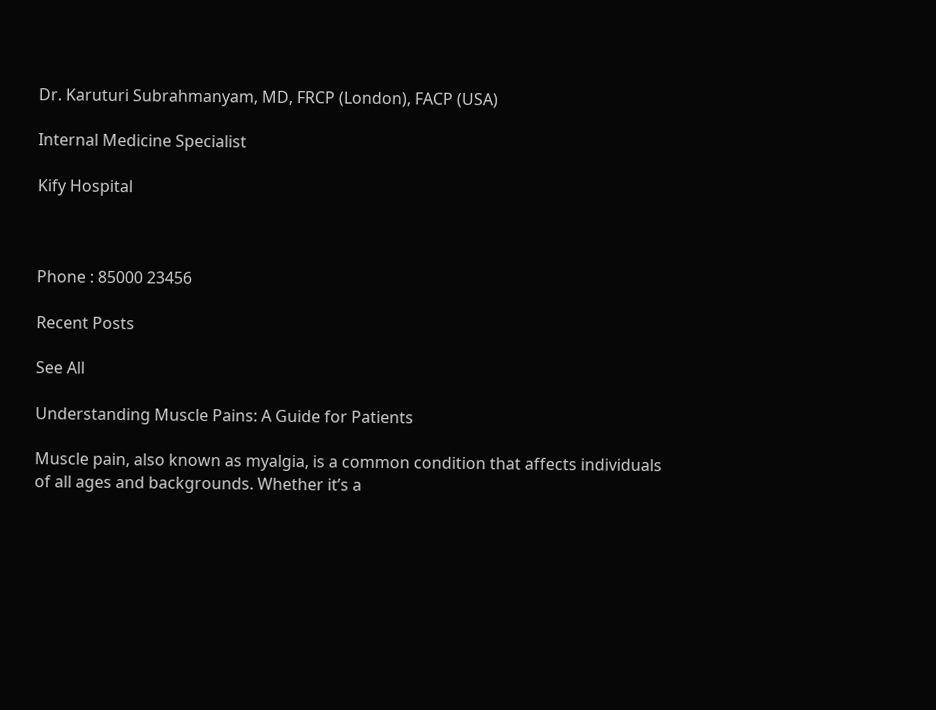Dr. Karuturi Subrahmanyam, MD, FRCP (London), FACP (USA)

Internal Medicine Specialist

Kify Hospital



Phone : 85000 23456

Recent Posts

See All

Understanding Muscle Pains: A Guide for Patients

Muscle pain, also known as myalgia, is a common condition that affects individuals of all ages and backgrounds. Whether it’s a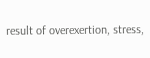result of overexertion, stress,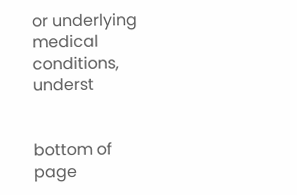or underlying medical conditions, underst


bottom of page